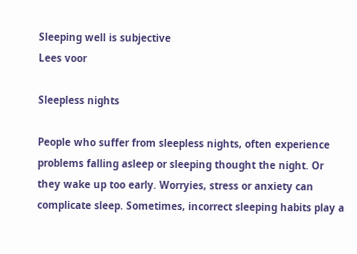Sleeping well is subjective
Lees voor

Sleepless nights

People who suffer from sleepless nights, often experience problems falling asleep or sleeping thought the night. Or they wake up too early. Worryies, stress or anxiety can complicate sleep. Sometimes, incorrect sleeping habits play a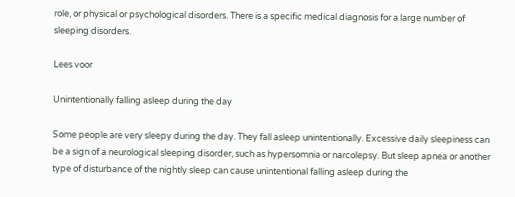role, or physical or psychological disorders. There is a specific medical diagnosis for a large number of sleeping disorders.

Lees voor

Unintentionally falling asleep during the day

Some people are very sleepy during the day. They fall asleep unintentionally. Excessive daily sleepiness can be a sign of a neurological sleeping disorder, such as hypersomnia or narcolepsy. But sleep apnea or another type of disturbance of the nightly sleep can cause unintentional falling asleep during the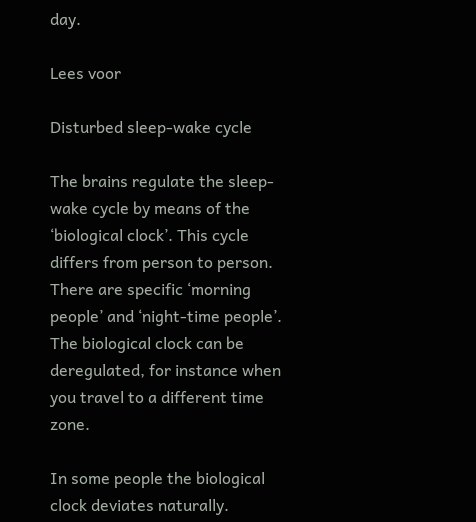day.

Lees voor

Disturbed sleep-wake cycle

The brains regulate the sleep-wake cycle by means of the ‘biological clock’. This cycle differs from person to person. There are specific ‘morning people’ and ‘night-time people’. The biological clock can be deregulated, for instance when you travel to a different time zone.

In some people the biological clock deviates naturally.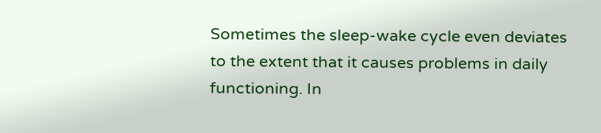Sometimes the sleep-wake cycle even deviates to the extent that it causes problems in daily functioning. In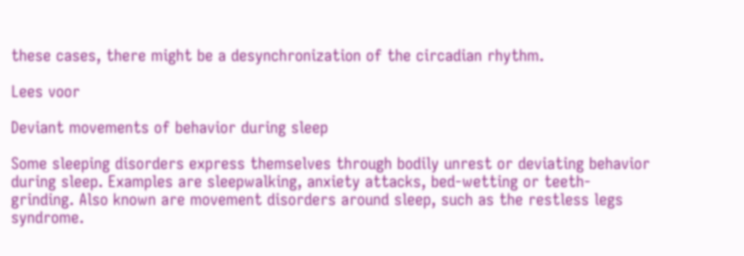these cases, there might be a desynchronization of the circadian rhythm.

Lees voor

Deviant movements of behavior during sleep

Some sleeping disorders express themselves through bodily unrest or deviating behavior during sleep. Examples are sleepwalking, anxiety attacks, bed-wetting or teeth-grinding. Also known are movement disorders around sleep, such as the restless legs syndrome.